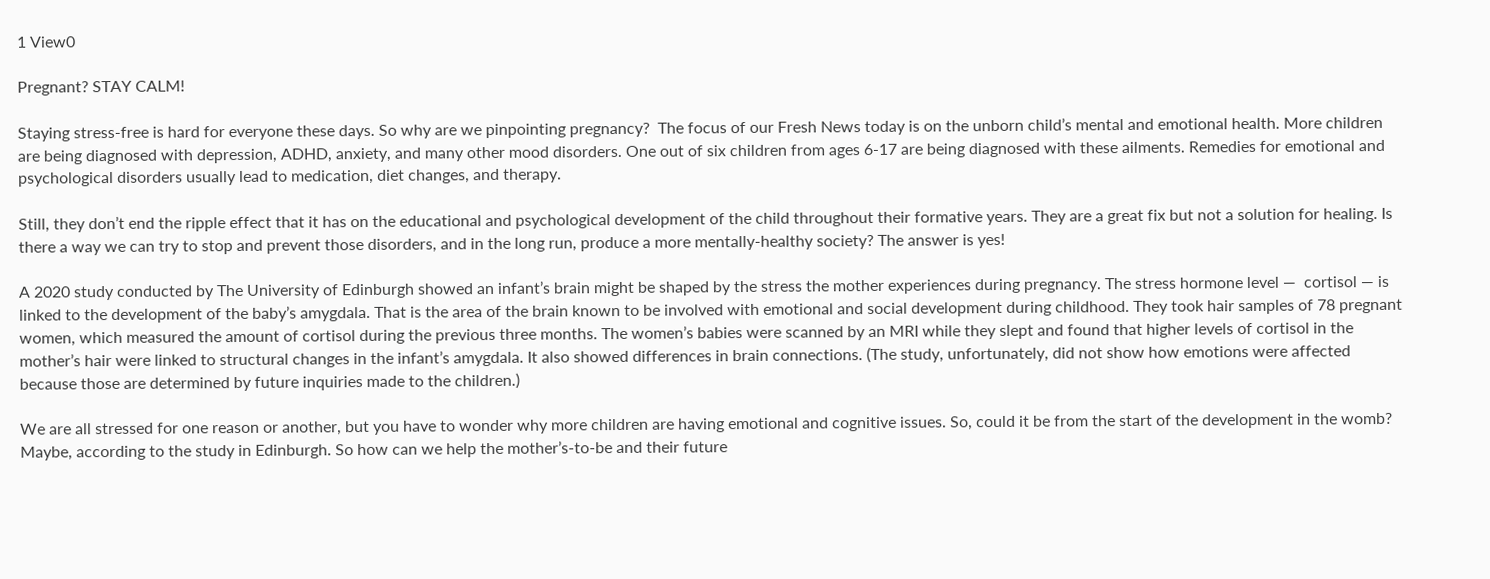1 View0

Pregnant? STAY CALM!

Staying stress-free is hard for everyone these days. So why are we pinpointing pregnancy?  The focus of our Fresh News today is on the unborn child’s mental and emotional health. More children are being diagnosed with depression, ADHD, anxiety, and many other mood disorders. One out of six children from ages 6-17 are being diagnosed with these ailments. Remedies for emotional and psychological disorders usually lead to medication, diet changes, and therapy.

Still, they don’t end the ripple effect that it has on the educational and psychological development of the child throughout their formative years. They are a great fix but not a solution for healing. Is there a way we can try to stop and prevent those disorders, and in the long run, produce a more mentally-healthy society? The answer is yes!

A 2020 study conducted by The University of Edinburgh showed an infant’s brain might be shaped by the stress the mother experiences during pregnancy. The stress hormone level —  cortisol — is linked to the development of the baby’s amygdala. That is the area of the brain known to be involved with emotional and social development during childhood. They took hair samples of 78 pregnant women, which measured the amount of cortisol during the previous three months. The women’s babies were scanned by an MRI while they slept and found that higher levels of cortisol in the mother’s hair were linked to structural changes in the infant’s amygdala. It also showed differences in brain connections. (The study, unfortunately, did not show how emotions were affected because those are determined by future inquiries made to the children.)

We are all stressed for one reason or another, but you have to wonder why more children are having emotional and cognitive issues. So, could it be from the start of the development in the womb?  Maybe, according to the study in Edinburgh. So how can we help the mother’s-to-be and their future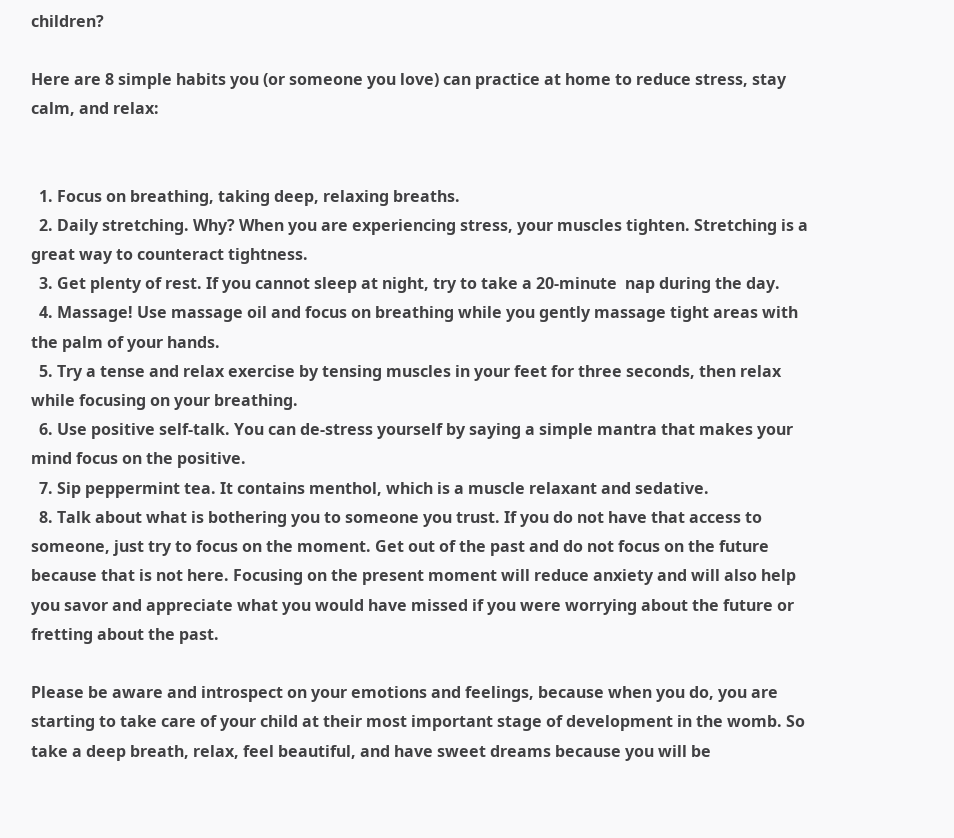children?

Here are 8 simple habits you (or someone you love) can practice at home to reduce stress, stay calm, and relax:


  1. Focus on breathing, taking deep, relaxing breaths.
  2. Daily stretching. Why? When you are experiencing stress, your muscles tighten. Stretching is a great way to counteract tightness.
  3. Get plenty of rest. If you cannot sleep at night, try to take a 20-minute  nap during the day.
  4. Massage! Use massage oil and focus on breathing while you gently massage tight areas with the palm of your hands.
  5. Try a tense and relax exercise by tensing muscles in your feet for three seconds, then relax while focusing on your breathing.
  6. Use positive self-talk. You can de-stress yourself by saying a simple mantra that makes your mind focus on the positive.
  7. Sip peppermint tea. It contains menthol, which is a muscle relaxant and sedative.
  8. Talk about what is bothering you to someone you trust. If you do not have that access to someone, just try to focus on the moment. Get out of the past and do not focus on the future because that is not here. Focusing on the present moment will reduce anxiety and will also help you savor and appreciate what you would have missed if you were worrying about the future or fretting about the past.

Please be aware and introspect on your emotions and feelings, because when you do, you are starting to take care of your child at their most important stage of development in the womb. So take a deep breath, relax, feel beautiful, and have sweet dreams because you will be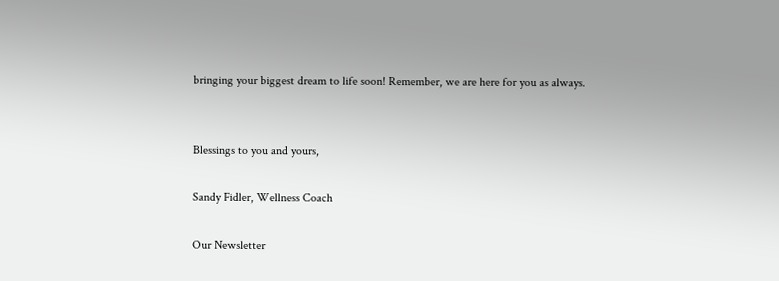bringing your biggest dream to life soon! Remember, we are here for you as always.


Blessings to you and yours,

Sandy Fidler, Wellness Coach

Our Newsletter